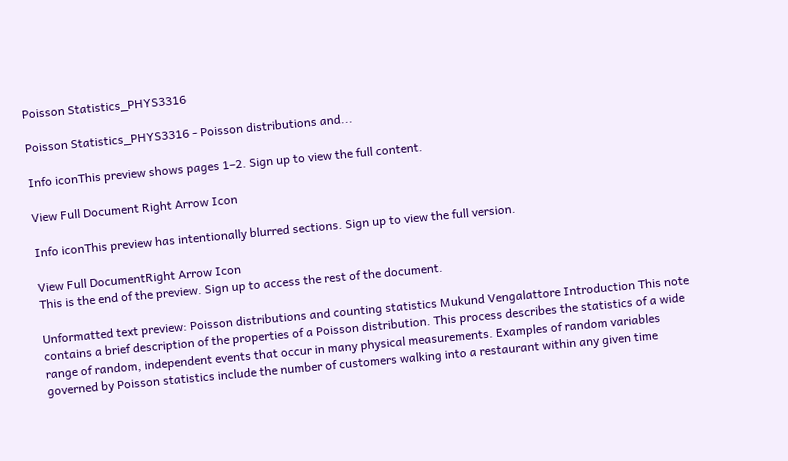Poisson Statistics_PHYS3316

Poisson Statistics_PHYS3316 - Poisson distributions and...

Info iconThis preview shows pages 1–2. Sign up to view the full content.

View Full Document Right Arrow Icon

Info iconThis preview has intentionally blurred sections. Sign up to view the full version.

View Full DocumentRight Arrow Icon
This is the end of the preview. Sign up to access the rest of the document.

Unformatted text preview: Poisson distributions and counting statistics Mukund Vengalattore Introduction This note contains a brief description of the properties of a Poisson distribution. This process describes the statistics of a wide range of random, independent events that occur in many physical measurements. Examples of random variables governed by Poisson statistics include the number of customers walking into a restaurant within any given time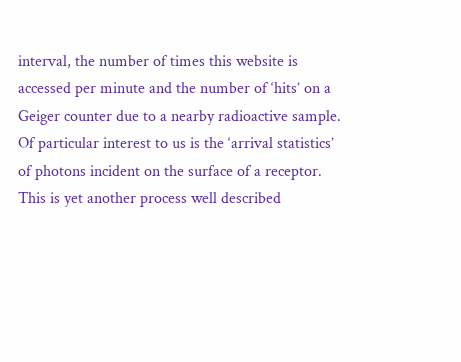interval, the number of times this website is accessed per minute and the number of ‘hits’ on a Geiger counter due to a nearby radioactive sample. Of particular interest to us is the ‘arrival statistics’ of photons incident on the surface of a receptor. This is yet another process well described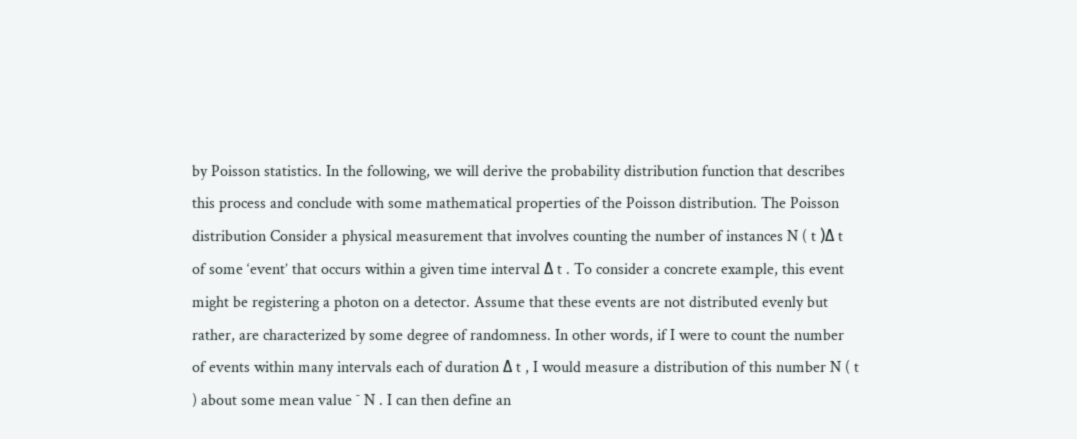by Poisson statistics. In the following, we will derive the probability distribution function that describes this process and conclude with some mathematical properties of the Poisson distribution. The Poisson distribution Consider a physical measurement that involves counting the number of instances N ( t )Δ t of some ‘event’ that occurs within a given time interval Δ t . To consider a concrete example, this event might be registering a photon on a detector. Assume that these events are not distributed evenly but rather, are characterized by some degree of randomness. In other words, if I were to count the number of events within many intervals each of duration Δ t , I would measure a distribution of this number N ( t ) about some mean value ¯ N . I can then define an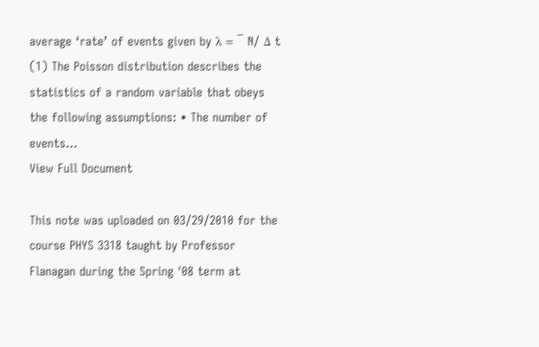average ‘rate’ of events given by λ = ¯ N/ Δ t (1) The Poisson distribution describes the statistics of a random variable that obeys the following assumptions: • The number of events...
View Full Document

This note was uploaded on 03/29/2010 for the course PHYS 3318 taught by Professor Flanagan during the Spring '08 term at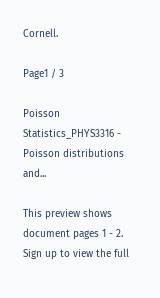Cornell.

Page1 / 3

Poisson Statistics_PHYS3316 - Poisson distributions and...

This preview shows document pages 1 - 2. Sign up to view the full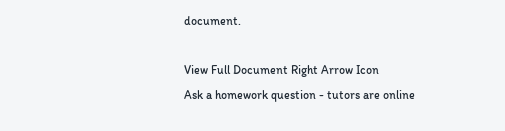document.

View Full Document Right Arrow Icon
Ask a homework question - tutors are online